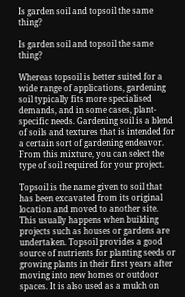Is garden soil and topsoil the same thing?

Is garden soil and topsoil the same thing?

Whereas topsoil is better suited for a wide range of applications, gardening soil typically fits more specialised demands, and in some cases, plant-specific needs. Gardening soil is a blend of soils and textures that is intended for a certain sort of gardening endeavor. From this mixture, you can select the type of soil required for your project.

Topsoil is the name given to soil that has been excavated from its original location and moved to another site. This usually happens when building projects such as houses or gardens are undertaken. Topsoil provides a good source of nutrients for planting seeds or growing plants in their first years after moving into new homes or outdoor spaces. It is also used as a mulch on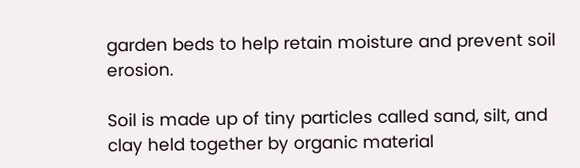garden beds to help retain moisture and prevent soil erosion.

Soil is made up of tiny particles called sand, silt, and clay held together by organic material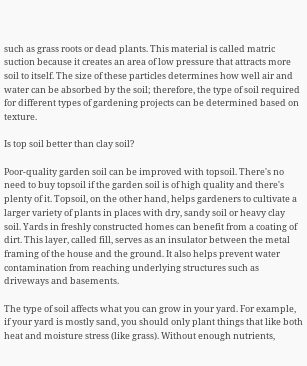such as grass roots or dead plants. This material is called matric suction because it creates an area of low pressure that attracts more soil to itself. The size of these particles determines how well air and water can be absorbed by the soil; therefore, the type of soil required for different types of gardening projects can be determined based on texture.

Is top soil better than clay soil?

Poor-quality garden soil can be improved with topsoil. There's no need to buy topsoil if the garden soil is of high quality and there's plenty of it. Topsoil, on the other hand, helps gardeners to cultivate a larger variety of plants in places with dry, sandy soil or heavy clay soil. Yards in freshly constructed homes can benefit from a coating of dirt. This layer, called fill, serves as an insulator between the metal framing of the house and the ground. It also helps prevent water contamination from reaching underlying structures such as driveways and basements.

The type of soil affects what you can grow in your yard. For example, if your yard is mostly sand, you should only plant things that like both heat and moisture stress (like grass). Without enough nutrients,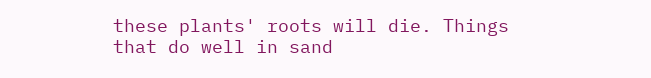these plants' roots will die. Things that do well in sand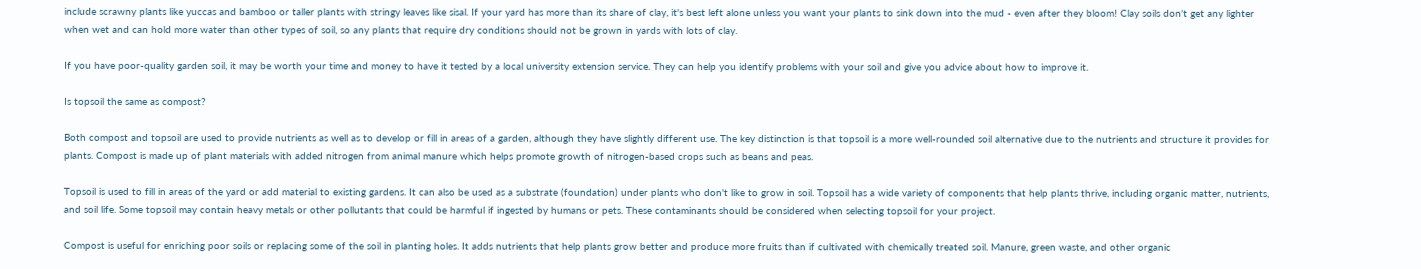include scrawny plants like yuccas and bamboo or taller plants with stringy leaves like sisal. If your yard has more than its share of clay, it's best left alone unless you want your plants to sink down into the mud - even after they bloom! Clay soils don't get any lighter when wet and can hold more water than other types of soil, so any plants that require dry conditions should not be grown in yards with lots of clay.

If you have poor-quality garden soil, it may be worth your time and money to have it tested by a local university extension service. They can help you identify problems with your soil and give you advice about how to improve it.

Is topsoil the same as compost?

Both compost and topsoil are used to provide nutrients as well as to develop or fill in areas of a garden, although they have slightly different use. The key distinction is that topsoil is a more well-rounded soil alternative due to the nutrients and structure it provides for plants. Compost is made up of plant materials with added nitrogen from animal manure which helps promote growth of nitrogen-based crops such as beans and peas.

Topsoil is used to fill in areas of the yard or add material to existing gardens. It can also be used as a substrate (foundation) under plants who don't like to grow in soil. Topsoil has a wide variety of components that help plants thrive, including organic matter, nutrients, and soil life. Some topsoil may contain heavy metals or other pollutants that could be harmful if ingested by humans or pets. These contaminants should be considered when selecting topsoil for your project.

Compost is useful for enriching poor soils or replacing some of the soil in planting holes. It adds nutrients that help plants grow better and produce more fruits than if cultivated with chemically treated soil. Manure, green waste, and other organic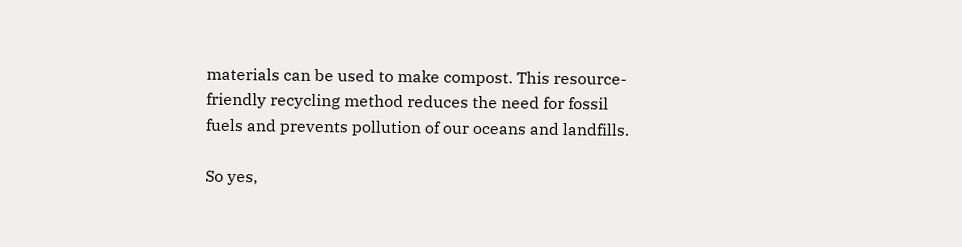materials can be used to make compost. This resource-friendly recycling method reduces the need for fossil fuels and prevents pollution of our oceans and landfills.

So yes,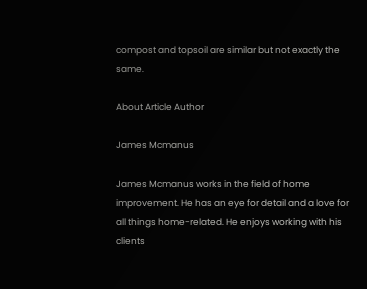compost and topsoil are similar but not exactly the same.

About Article Author

James Mcmanus

James Mcmanus works in the field of home improvement. He has an eye for detail and a love for all things home-related. He enjoys working with his clients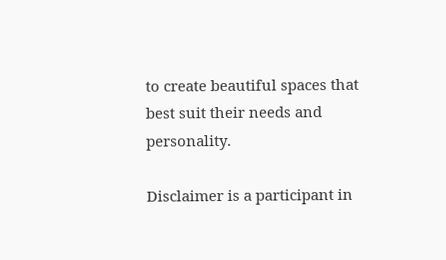to create beautiful spaces that best suit their needs and personality.

Disclaimer is a participant in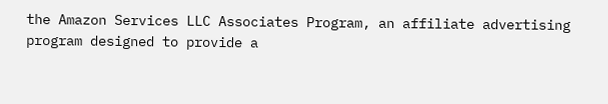the Amazon Services LLC Associates Program, an affiliate advertising program designed to provide a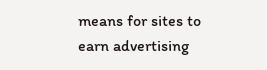means for sites to earn advertising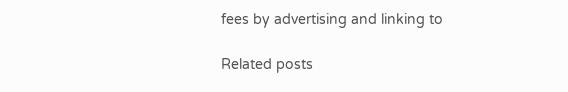fees by advertising and linking to

Related posts